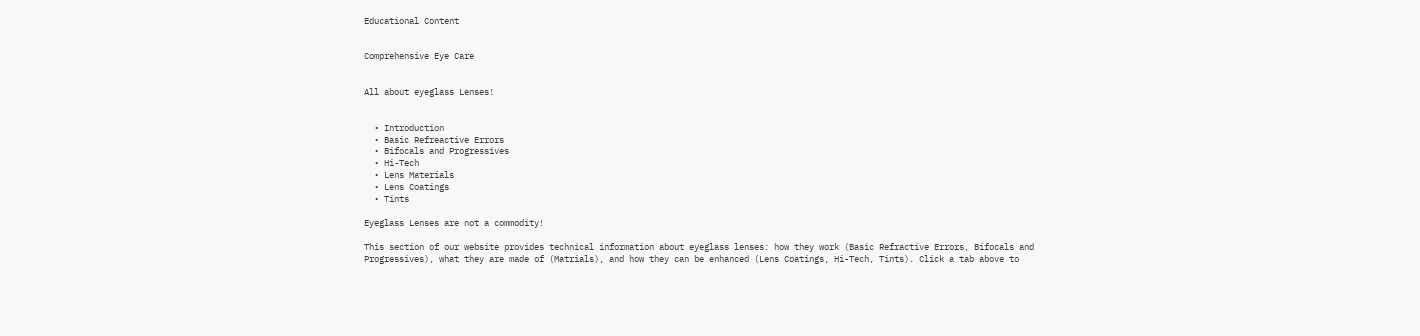Educational Content


Comprehensive Eye Care


All about eyeglass Lenses!


  • Introduction
  • Basic Refreactive Errors
  • Bifocals and Progressives
  • Hi-Tech
  • Lens Materials
  • Lens Coatings
  • Tints

Eyeglass Lenses are not a commodity!

This section of our website provides technical information about eyeglass lenses: how they work (Basic Refractive Errors, Bifocals and Progressives), what they are made of (Matrials), and how they can be enhanced (Lens Coatings, Hi-Tech, Tints). Click a tab above to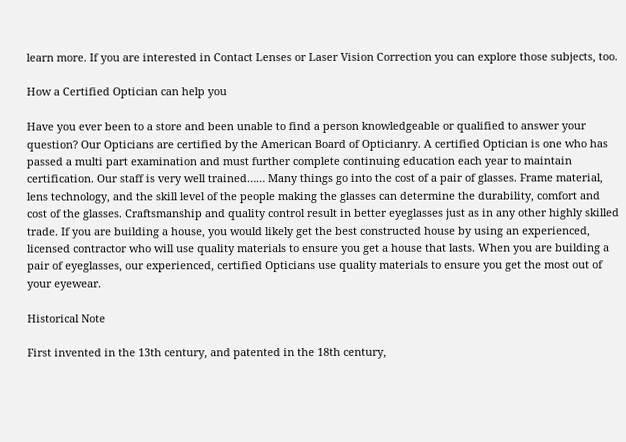learn more. If you are interested in Contact Lenses or Laser Vision Correction you can explore those subjects, too.

How a Certified Optician can help you

Have you ever been to a store and been unable to find a person knowledgeable or qualified to answer your question? Our Opticians are certified by the American Board of Opticianry. A certified Optician is one who has passed a multi part examination and must further complete continuing education each year to maintain certification. Our staff is very well trained…… Many things go into the cost of a pair of glasses. Frame material, lens technology, and the skill level of the people making the glasses can determine the durability, comfort and cost of the glasses. Craftsmanship and quality control result in better eyeglasses just as in any other highly skilled trade. If you are building a house, you would likely get the best constructed house by using an experienced, licensed contractor who will use quality materials to ensure you get a house that lasts. When you are building a pair of eyeglasses, our experienced, certified Opticians use quality materials to ensure you get the most out of your eyewear.

Historical Note

First invented in the 13th century, and patented in the 18th century,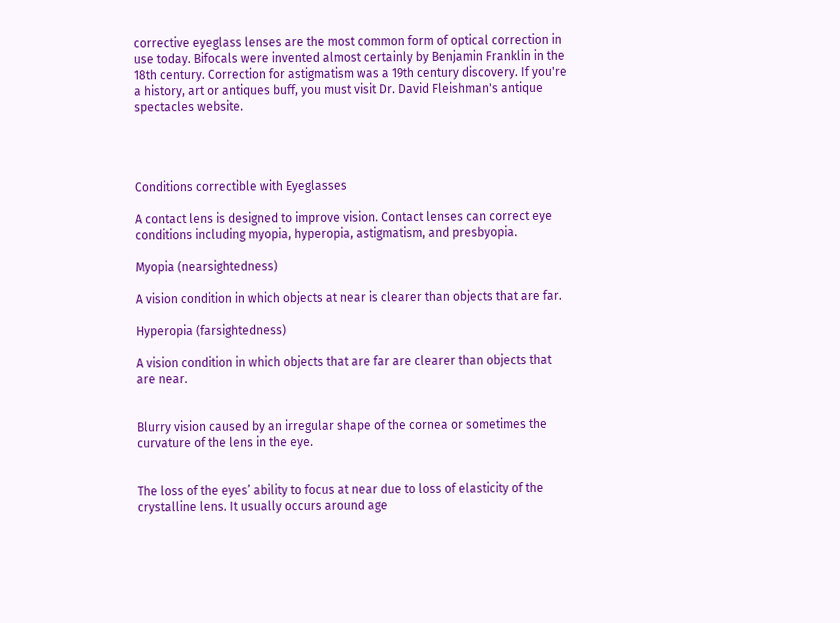corrective eyeglass lenses are the most common form of optical correction in use today. Bifocals were invented almost certainly by Benjamin Franklin in the 18th century. Correction for astigmatism was a 19th century discovery. If you're a history, art or antiques buff, you must visit Dr. David Fleishman's antique spectacles website.




Conditions correctible with Eyeglasses

A contact lens is designed to improve vision. Contact lenses can correct eye conditions including myopia, hyperopia, astigmatism, and presbyopia.

Myopia (nearsightedness)

A vision condition in which objects at near is clearer than objects that are far.

Hyperopia (farsightedness)

A vision condition in which objects that are far are clearer than objects that are near.


Blurry vision caused by an irregular shape of the cornea or sometimes the curvature of the lens in the eye.


The loss of the eyes’ ability to focus at near due to loss of elasticity of the crystalline lens. It usually occurs around age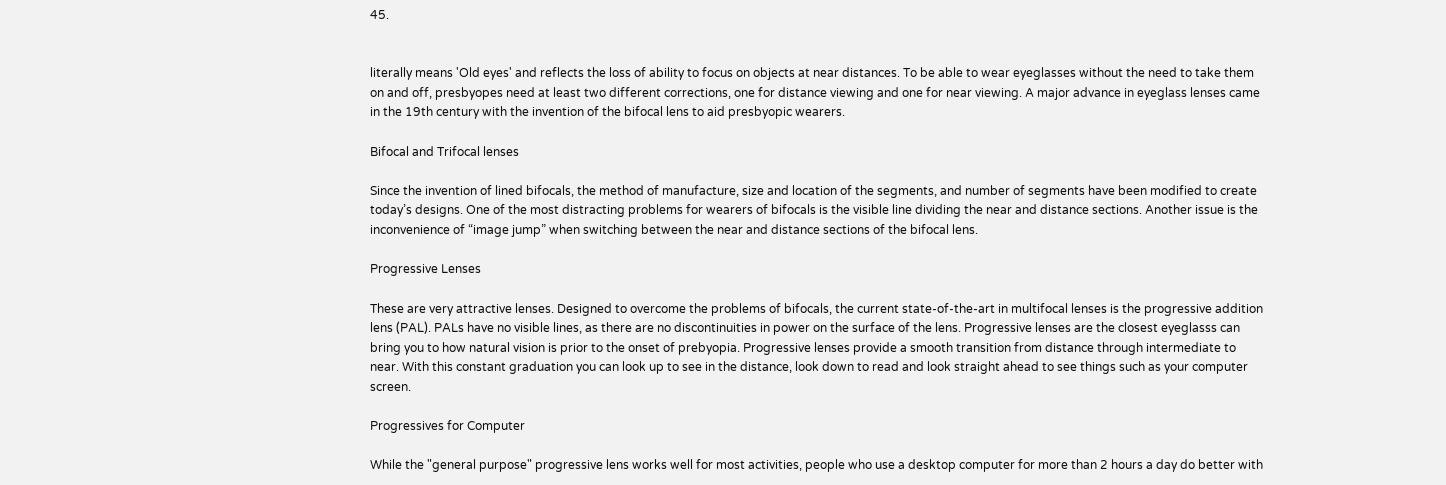45.


literally means 'Old eyes' and reflects the loss of ability to focus on objects at near distances. To be able to wear eyeglasses without the need to take them on and off, presbyopes need at least two different corrections, one for distance viewing and one for near viewing. A major advance in eyeglass lenses came in the 19th century with the invention of the bifocal lens to aid presbyopic wearers.

Bifocal and Trifocal lenses

Since the invention of lined bifocals, the method of manufacture, size and location of the segments, and number of segments have been modified to create today’s designs. One of the most distracting problems for wearers of bifocals is the visible line dividing the near and distance sections. Another issue is the inconvenience of “image jump” when switching between the near and distance sections of the bifocal lens.

Progressive Lenses

These are very attractive lenses. Designed to overcome the problems of bifocals, the current state-of-the-art in multifocal lenses is the progressive addition lens (PAL). PALs have no visible lines, as there are no discontinuities in power on the surface of the lens. Progressive lenses are the closest eyeglasss can bring you to how natural vision is prior to the onset of prebyopia. Progressive lenses provide a smooth transition from distance through intermediate to near. With this constant graduation you can look up to see in the distance, look down to read and look straight ahead to see things such as your computer screen.

Progressives for Computer

While the "general purpose" progressive lens works well for most activities, people who use a desktop computer for more than 2 hours a day do better with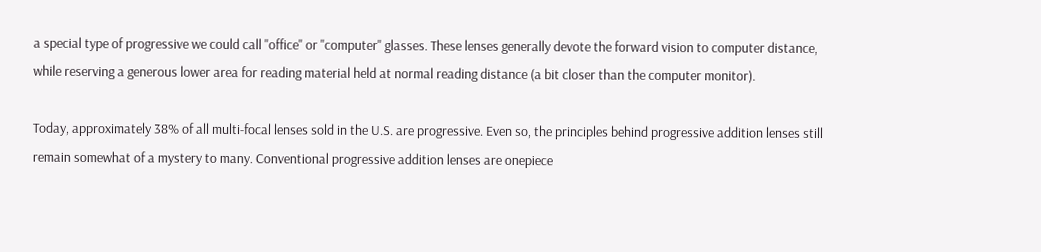a special type of progressive we could call "office" or "computer" glasses. These lenses generally devote the forward vision to computer distance, while reserving a generous lower area for reading material held at normal reading distance (a bit closer than the computer monitor).

Today, approximately 38% of all multi-focal lenses sold in the U.S. are progressive. Even so, the principles behind progressive addition lenses still remain somewhat of a mystery to many. Conventional progressive addition lenses are onepiece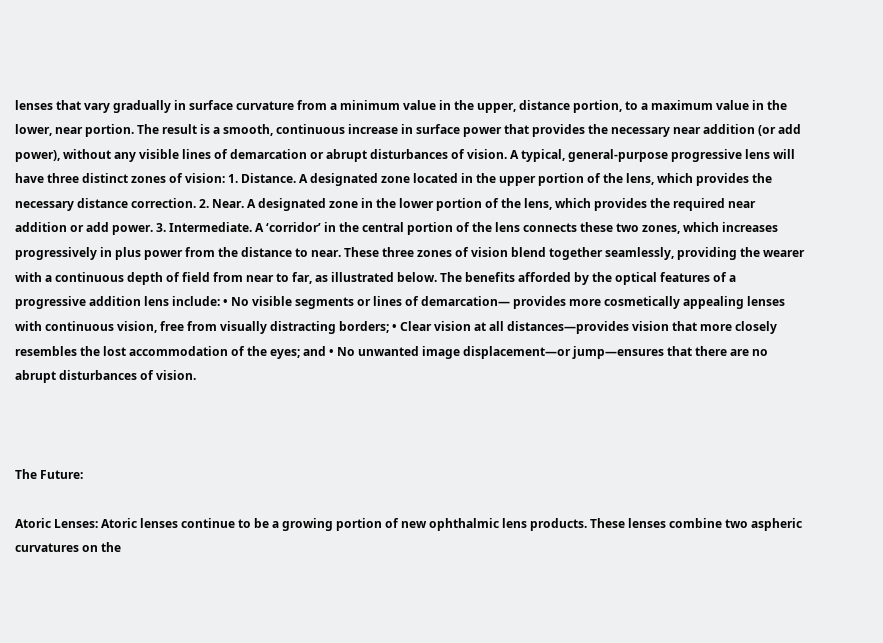lenses that vary gradually in surface curvature from a minimum value in the upper, distance portion, to a maximum value in the lower, near portion. The result is a smooth, continuous increase in surface power that provides the necessary near addition (or add power), without any visible lines of demarcation or abrupt disturbances of vision. A typical, general-purpose progressive lens will have three distinct zones of vision: 1. Distance. A designated zone located in the upper portion of the lens, which provides the necessary distance correction. 2. Near. A designated zone in the lower portion of the lens, which provides the required near addition or add power. 3. Intermediate. A ‘corridor’ in the central portion of the lens connects these two zones, which increases progressively in plus power from the distance to near. These three zones of vision blend together seamlessly, providing the wearer with a continuous depth of field from near to far, as illustrated below. The benefits afforded by the optical features of a progressive addition lens include: • No visible segments or lines of demarcation— provides more cosmetically appealing lenses with continuous vision, free from visually distracting borders; • Clear vision at all distances—provides vision that more closely resembles the lost accommodation of the eyes; and • No unwanted image displacement—or jump—ensures that there are no abrupt disturbances of vision.



The Future:

Atoric Lenses: Atoric lenses continue to be a growing portion of new ophthalmic lens products. These lenses combine two aspheric curvatures on the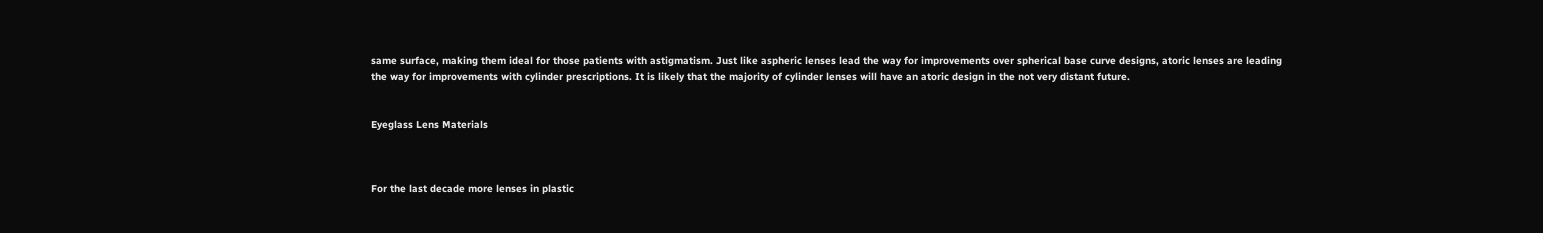same surface, making them ideal for those patients with astigmatism. Just like aspheric lenses lead the way for improvements over spherical base curve designs, atoric lenses are leading the way for improvements with cylinder prescriptions. It is likely that the majority of cylinder lenses will have an atoric design in the not very distant future.


Eyeglass Lens Materials



For the last decade more lenses in plastic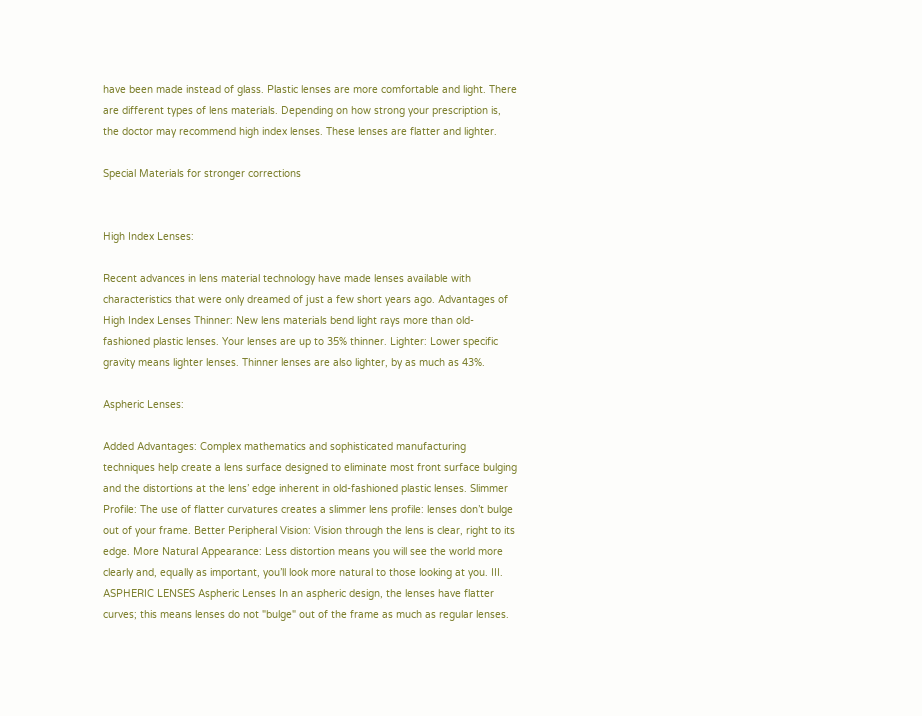have been made instead of glass. Plastic lenses are more comfortable and light. There are different types of lens materials. Depending on how strong your prescription is, the doctor may recommend high index lenses. These lenses are flatter and lighter.

Special Materials for stronger corrections


High Index Lenses:

Recent advances in lens material technology have made lenses available with characteristics that were only dreamed of just a few short years ago. Advantages of High Index Lenses Thinner: New lens materials bend light rays more than old-fashioned plastic lenses. Your lenses are up to 35% thinner. Lighter: Lower specific gravity means lighter lenses. Thinner lenses are also lighter, by as much as 43%.

Aspheric Lenses:

Added Advantages: Complex mathematics and sophisticated manufacturing techniques help create a lens surface designed to eliminate most front surface bulging and the distortions at the lens’ edge inherent in old-fashioned plastic lenses. Slimmer Profile: The use of flatter curvatures creates a slimmer lens profile: lenses don’t bulge out of your frame. Better Peripheral Vision: Vision through the lens is clear, right to its edge. More Natural Appearance: Less distortion means you will see the world more clearly and, equally as important, you’ll look more natural to those looking at you. III. ASPHERIC LENSES Aspheric Lenses In an aspheric design, the lenses have flatter curves; this means lenses do not "bulge" out of the frame as much as regular lenses.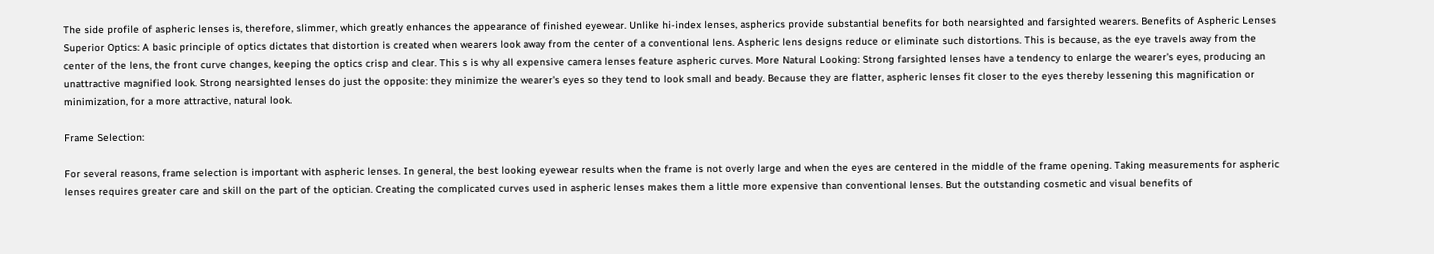The side profile of aspheric lenses is, therefore, slimmer, which greatly enhances the appearance of finished eyewear. Unlike hi-index lenses, aspherics provide substantial benefits for both nearsighted and farsighted wearers. Benefits of Aspheric Lenses Superior Optics: A basic principle of optics dictates that distortion is created when wearers look away from the center of a conventional lens. Aspheric lens designs reduce or eliminate such distortions. This is because, as the eye travels away from the center of the lens, the front curve changes, keeping the optics crisp and clear. This s is why all expensive camera lenses feature aspheric curves. More Natural Looking: Strong farsighted lenses have a tendency to enlarge the wearer's eyes, producing an unattractive magnified look. Strong nearsighted lenses do just the opposite: they minimize the wearer's eyes so they tend to look small and beady. Because they are flatter, aspheric lenses fit closer to the eyes thereby lessening this magnification or minimization, for a more attractive, natural look.

Frame Selection:

For several reasons, frame selection is important with aspheric lenses. In general, the best looking eyewear results when the frame is not overly large and when the eyes are centered in the middle of the frame opening. Taking measurements for aspheric lenses requires greater care and skill on the part of the optician. Creating the complicated curves used in aspheric lenses makes them a little more expensive than conventional lenses. But the outstanding cosmetic and visual benefits of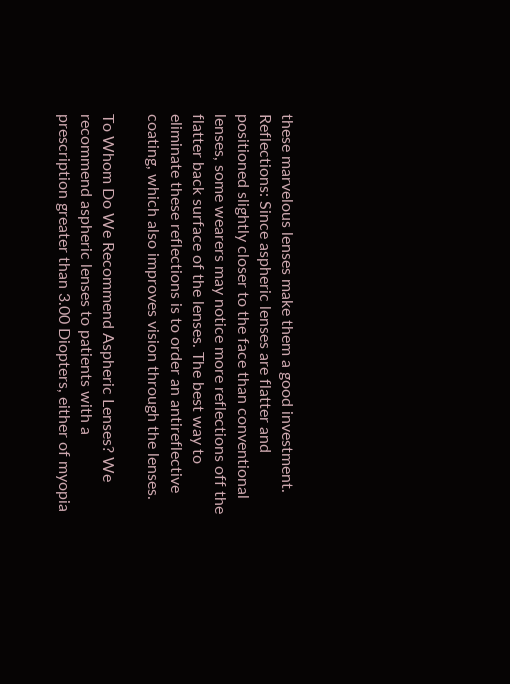these marvelous lenses make them a good investment. Reflections: Since aspheric lenses are flatter and positioned slightly closer to the face than conventional lenses, some wearers may notice more reflections off the flatter back surface of the lenses. The best way to eliminate these reflections is to order an antireflective coating, which also improves vision through the lenses.

To Whom Do We Recommend Aspheric Lenses? We recommend aspheric lenses to patients with a prescription greater than 3.00 Diopters, either of myopia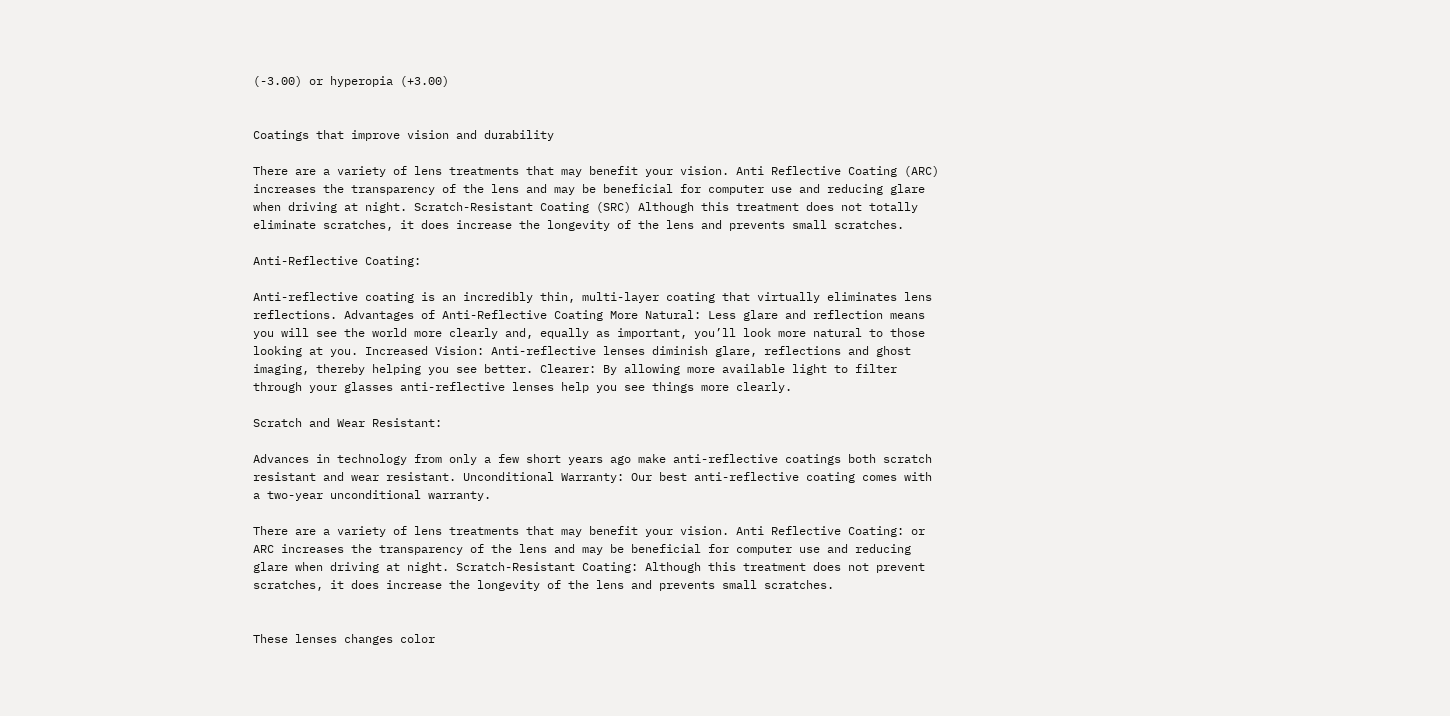(-3.00) or hyperopia (+3.00)


Coatings that improve vision and durability

There are a variety of lens treatments that may benefit your vision. Anti Reflective Coating (ARC) increases the transparency of the lens and may be beneficial for computer use and reducing glare when driving at night. Scratch-Resistant Coating (SRC) Although this treatment does not totally eliminate scratches, it does increase the longevity of the lens and prevents small scratches.

Anti-Reflective Coating:

Anti-reflective coating is an incredibly thin, multi-layer coating that virtually eliminates lens reflections. Advantages of Anti-Reflective Coating More Natural: Less glare and reflection means you will see the world more clearly and, equally as important, you’ll look more natural to those looking at you. Increased Vision: Anti-reflective lenses diminish glare, reflections and ghost imaging, thereby helping you see better. Clearer: By allowing more available light to filter through your glasses anti-reflective lenses help you see things more clearly.

Scratch and Wear Resistant:

Advances in technology from only a few short years ago make anti-reflective coatings both scratch resistant and wear resistant. Unconditional Warranty: Our best anti-reflective coating comes with a two-year unconditional warranty.

There are a variety of lens treatments that may benefit your vision. Anti Reflective Coating: or ARC increases the transparency of the lens and may be beneficial for computer use and reducing glare when driving at night. Scratch-Resistant Coating: Although this treatment does not prevent scratches, it does increase the longevity of the lens and prevents small scratches.


These lenses changes color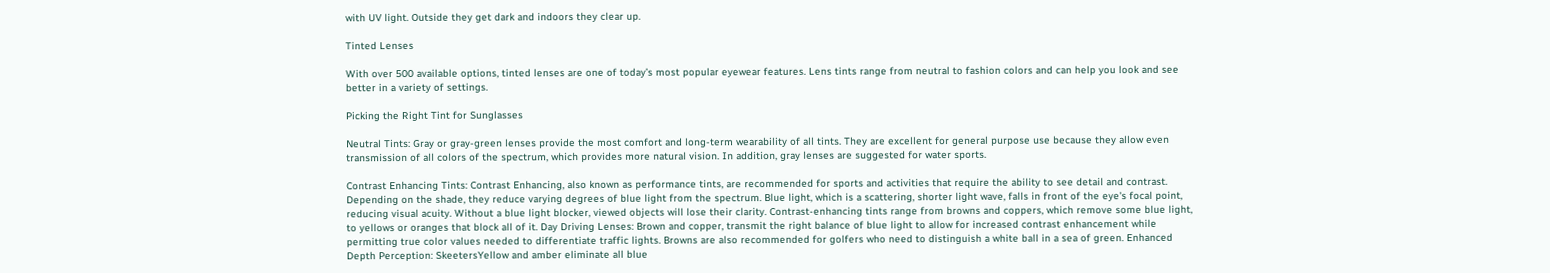with UV light. Outside they get dark and indoors they clear up.

Tinted Lenses

With over 500 available options, tinted lenses are one of today’s most popular eyewear features. Lens tints range from neutral to fashion colors and can help you look and see better in a variety of settings.

Picking the Right Tint for Sunglasses

Neutral Tints: Gray or gray-green lenses provide the most comfort and long-term wearability of all tints. They are excellent for general purpose use because they allow even transmission of all colors of the spectrum, which provides more natural vision. In addition, gray lenses are suggested for water sports.

Contrast Enhancing Tints: Contrast Enhancing, also known as performance tints, are recommended for sports and activities that require the ability to see detail and contrast. Depending on the shade, they reduce varying degrees of blue light from the spectrum. Blue light, which is a scattering, shorter light wave, falls in front of the eye's focal point, reducing visual acuity. Without a blue light blocker, viewed objects will lose their clarity. Contrast-enhancing tints range from browns and coppers, which remove some blue light, to yellows or oranges that block all of it. Day Driving Lenses: Brown and copper, transmit the right balance of blue light to allow for increased contrast enhancement while permitting true color values needed to differentiate traffic lights. Browns are also recommended for golfers who need to distinguish a white ball in a sea of green. Enhanced Depth Perception: SkeetersYellow and amber eliminate all blue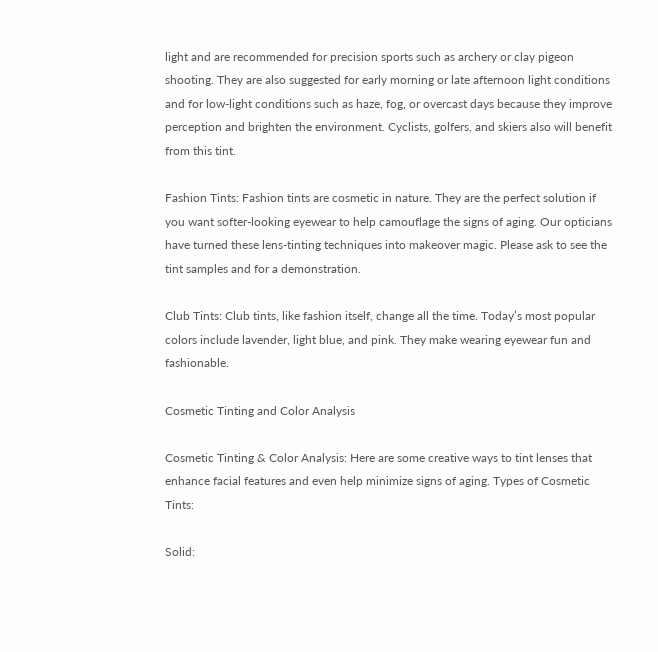light and are recommended for precision sports such as archery or clay pigeon shooting. They are also suggested for early morning or late afternoon light conditions and for low-light conditions such as haze, fog, or overcast days because they improve perception and brighten the environment. Cyclists, golfers, and skiers also will benefit from this tint.

Fashion Tints: Fashion tints are cosmetic in nature. They are the perfect solution if you want softer-looking eyewear to help camouflage the signs of aging. Our opticians have turned these lens-tinting techniques into makeover magic. Please ask to see the tint samples and for a demonstration.

Club Tints: Club tints, like fashion itself, change all the time. Today’s most popular colors include lavender, light blue, and pink. They make wearing eyewear fun and fashionable.

Cosmetic Tinting and Color Analysis

Cosmetic Tinting & Color Analysis: Here are some creative ways to tint lenses that enhance facial features and even help minimize signs of aging. Types of Cosmetic Tints:

Solid: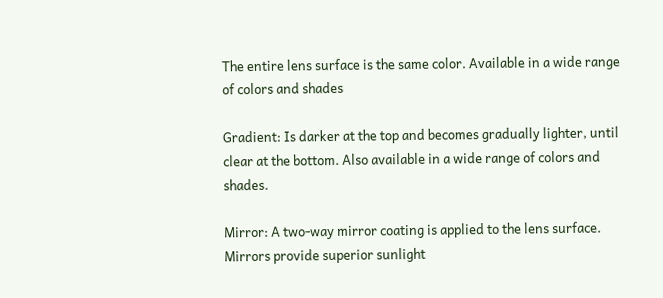The entire lens surface is the same color. Available in a wide range of colors and shades

Gradient: Is darker at the top and becomes gradually lighter, until clear at the bottom. Also available in a wide range of colors and shades.

Mirror: A two-way mirror coating is applied to the lens surface. Mirrors provide superior sunlight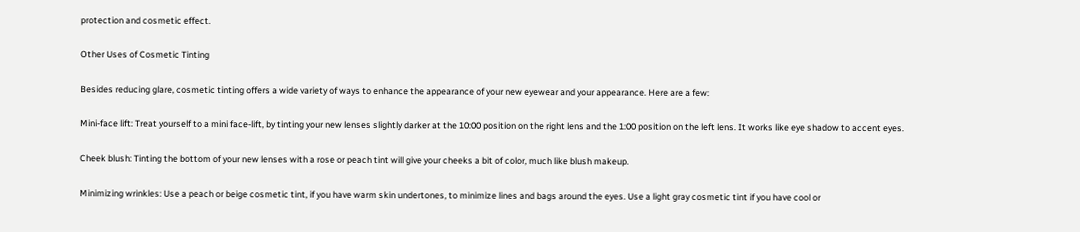protection and cosmetic effect.

Other Uses of Cosmetic Tinting

Besides reducing glare, cosmetic tinting offers a wide variety of ways to enhance the appearance of your new eyewear and your appearance. Here are a few:

Mini-face lift: Treat yourself to a mini face-lift, by tinting your new lenses slightly darker at the 10:00 position on the right lens and the 1:00 position on the left lens. It works like eye shadow to accent eyes.

Cheek blush: Tinting the bottom of your new lenses with a rose or peach tint will give your cheeks a bit of color, much like blush makeup.

Minimizing wrinkles: Use a peach or beige cosmetic tint, if you have warm skin undertones, to minimize lines and bags around the eyes. Use a light gray cosmetic tint if you have cool or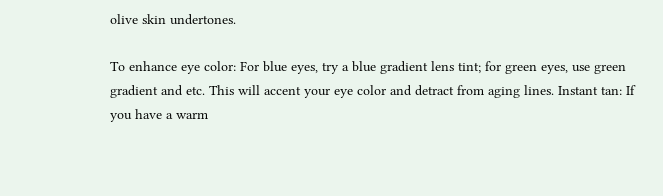olive skin undertones.

To enhance eye color: For blue eyes, try a blue gradient lens tint; for green eyes, use green gradient and etc. This will accent your eye color and detract from aging lines. Instant tan: If you have a warm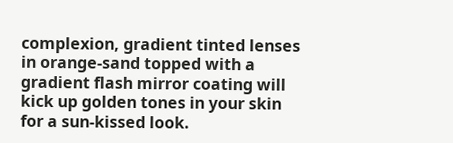complexion, gradient tinted lenses in orange-sand topped with a gradient flash mirror coating will kick up golden tones in your skin for a sun-kissed look.